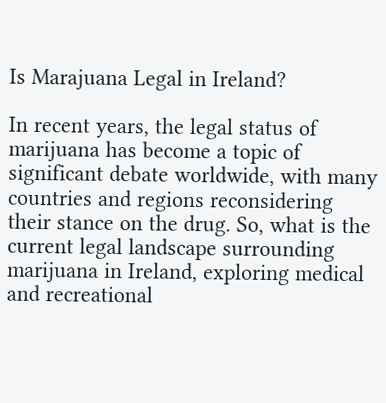Is Marajuana Legal in Ireland?

In recent years, the legal status of marijuana has become a topic of significant debate worldwide, with many countries and regions reconsidering their stance on the drug. So, what is the current legal landscape surrounding marijuana in Ireland, exploring medical and recreational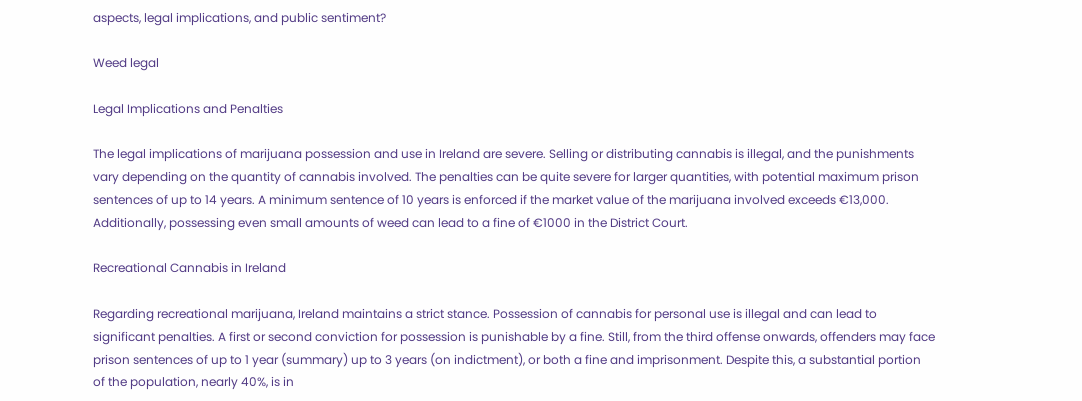aspects, legal implications, and public sentiment?

Weed legal

Legal Implications and Penalties

The legal implications of marijuana possession and use in Ireland are severe. Selling or distributing cannabis is illegal, and the punishments vary depending on the quantity of cannabis involved. The penalties can be quite severe for larger quantities, with potential maximum prison sentences of up to 14 years. A minimum sentence of 10 years is enforced if the market value of the marijuana involved exceeds €13,000. Additionally, possessing even small amounts of weed can lead to a fine of €1000 in the District Court.

Recreational Cannabis in Ireland

Regarding recreational marijuana, Ireland maintains a strict stance. Possession of cannabis for personal use is illegal and can lead to significant penalties. A first or second conviction for possession is punishable by a fine. Still, from the third offense onwards, offenders may face prison sentences of up to 1 year (summary) up to 3 years (on indictment), or both a fine and imprisonment. Despite this, a substantial portion of the population, nearly 40%, is in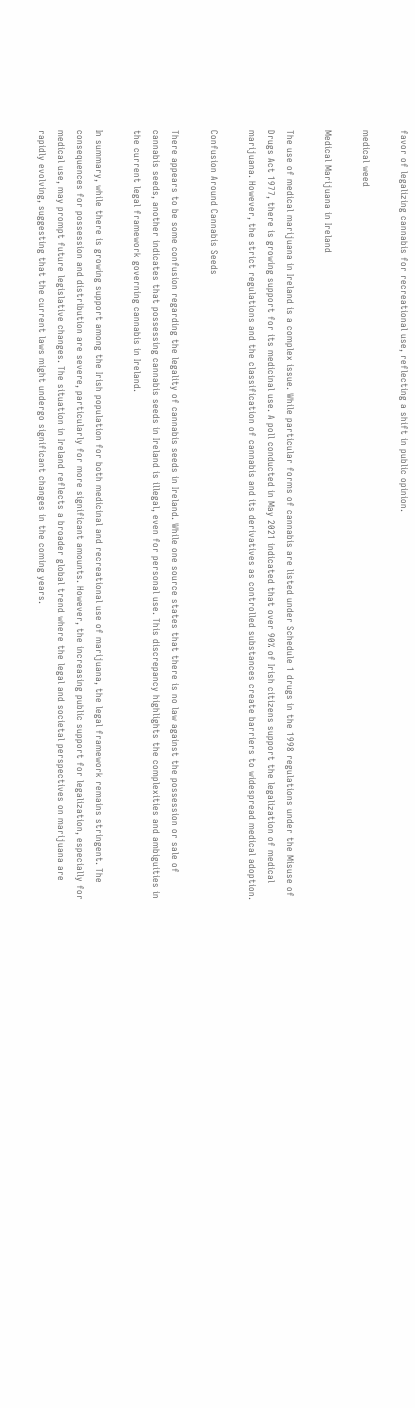favor of legalizing cannabis for recreational use, reflecting a shift in public opinion.

medical weed

Medical Marijuana in Ireland

The use of medical marijuana in Ireland is a complex issue. While particular forms of cannabis are listed under Schedule 1 drugs in the 1998 regulations under the Misuse of Drugs Act 1977, there is growing support for its medicinal use. A poll conducted in May 2021 indicated that over 90% of Irish citizens support the legalization of medical marijuana. However, the strict regulations and the classification of cannabis and its derivatives as controlled substances create barriers to widespread medical adoption.

Confusion Around Cannabis Seeds

There appears to be some confusion regarding the legality of cannabis seeds in Ireland. While one source states that there is no law against the possession or sale of cannabis seeds, another indicates that possessing cannabis seeds in Ireland is illegal, even for personal use. This discrepancy highlights the complexities and ambiguities in the current legal framework governing cannabis in Ireland.

In summary, while there is growing support among the Irish population for both medicinal and recreational use of marijuana, the legal framework remains stringent. The consequences for possession and distribution are severe, particularly for more significant amounts. However, the increasing public support for legalization, especially for medical use, may prompt future legislative changes. The situation in Ireland reflects a broader global trend where the legal and societal perspectives on marijuana are rapidly evolving, suggesting that the current laws might undergo significant changes in the coming years.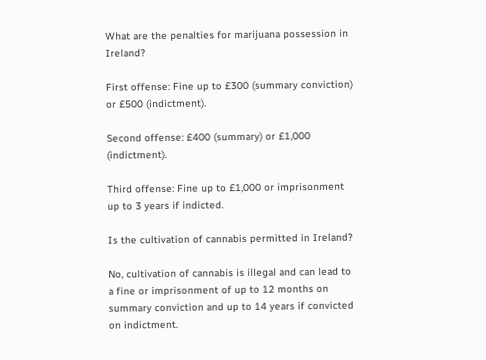What are the penalties for marijuana possession in Ireland?

First offense: Fine up to £300 (summary conviction) or £500 (indictment).

Second offense: £400 (summary) or £1,000 (indictment).

Third offense: Fine up to £1,000 or imprisonment up to 3 years if indicted.

Is the cultivation of cannabis permitted in Ireland?

No, cultivation of cannabis is illegal and can lead to a fine or imprisonment of up to 12 months on summary conviction and up to 14 years if convicted on indictment.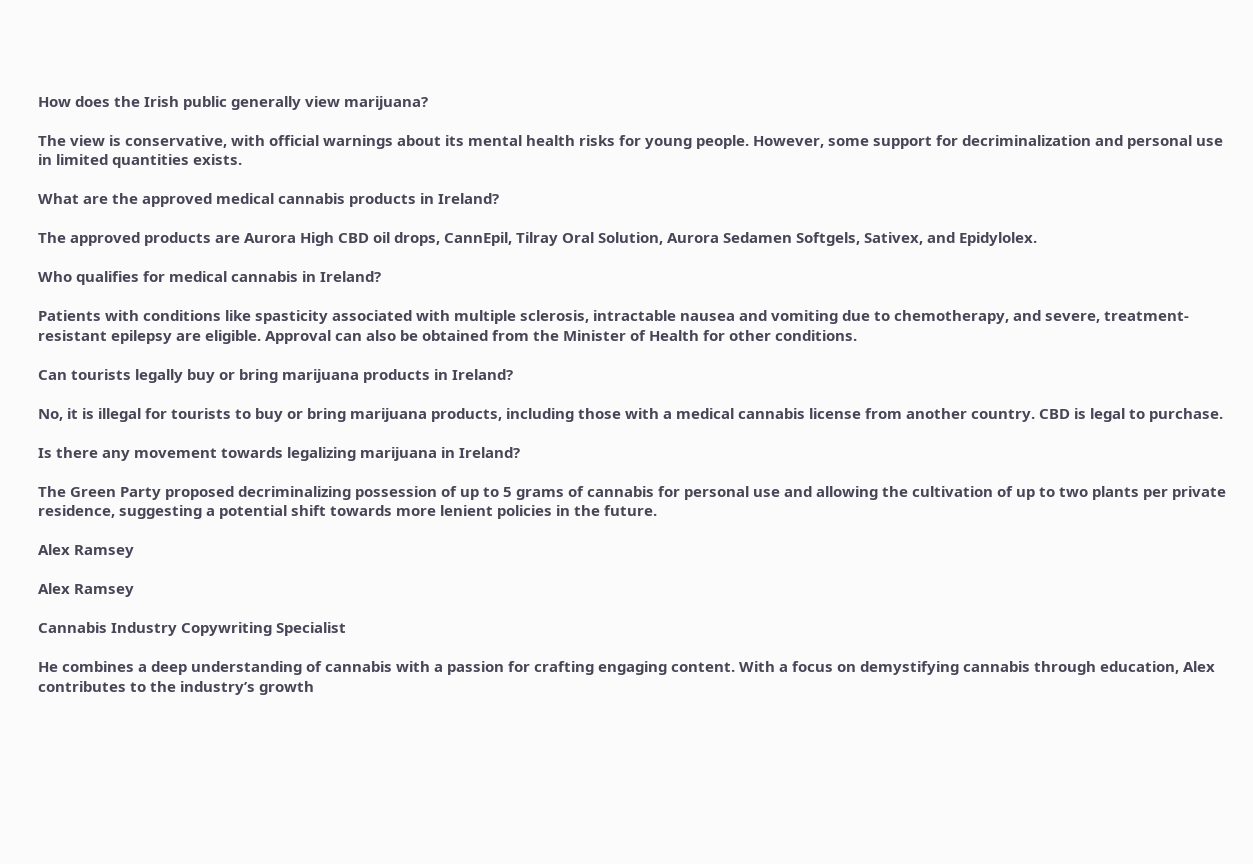How does the Irish public generally view marijuana?

The view is conservative, with official warnings about its mental health risks for young people. However, some support for decriminalization and personal use in limited quantities exists.

What are the approved medical cannabis products in Ireland?

The approved products are Aurora High CBD oil drops, CannEpil, Tilray Oral Solution, Aurora Sedamen Softgels, Sativex, and Epidylolex.

Who qualifies for medical cannabis in Ireland?

Patients with conditions like spasticity associated with multiple sclerosis, intractable nausea and vomiting due to chemotherapy, and severe, treatment-resistant epilepsy are eligible. Approval can also be obtained from the Minister of Health for other conditions.

Can tourists legally buy or bring marijuana products in Ireland?

No, it is illegal for tourists to buy or bring marijuana products, including those with a medical cannabis license from another country. CBD is legal to purchase.

Is there any movement towards legalizing marijuana in Ireland?

The Green Party proposed decriminalizing possession of up to 5 grams of cannabis for personal use and allowing the cultivation of up to two plants per private residence, suggesting a potential shift towards more lenient policies in the future.

Alex Ramsey

Alex Ramsey

Cannabis Industry Copywriting Specialist

He combines a deep understanding of cannabis with a passion for crafting engaging content. With a focus on demystifying cannabis through education, Alex contributes to the industry’s growth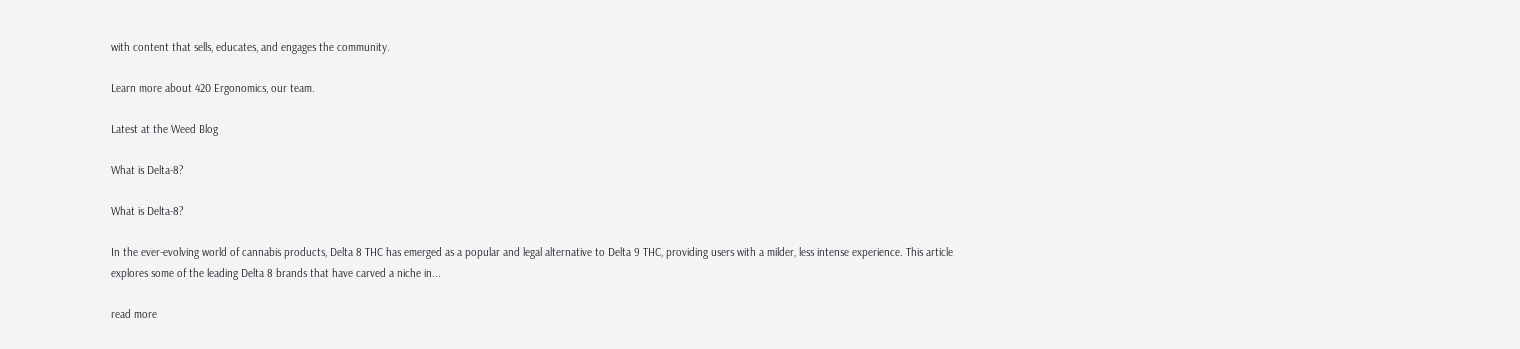with content that sells, educates, and engages the community.

Learn more about 420 Ergonomics, our team.

Latest at the Weed Blog

What is Delta-8?

What is Delta-8?

In the ever-evolving world of cannabis products, Delta 8 THC has emerged as a popular and legal alternative to Delta 9 THC, providing users with a milder, less intense experience. This article explores some of the leading Delta 8 brands that have carved a niche in...

read more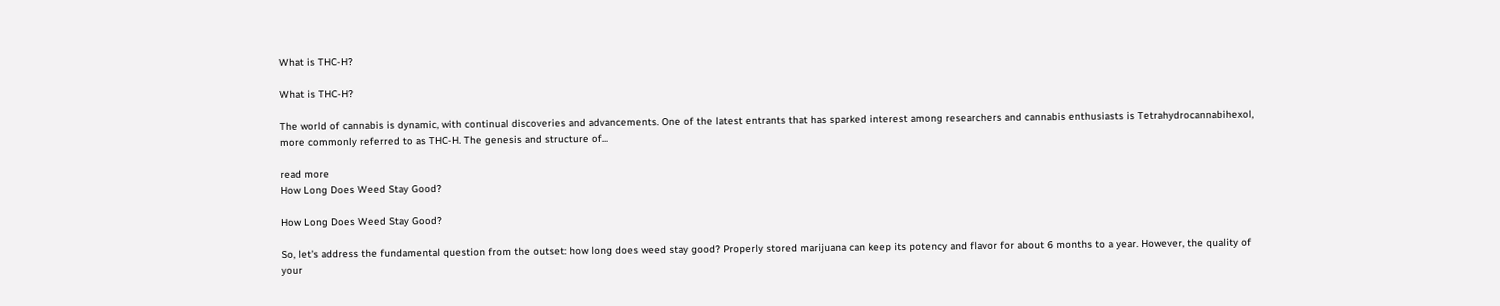What is THC-H?

What is THC-H?

The world of cannabis is dynamic, with continual discoveries and advancements. One of the latest entrants that has sparked interest among researchers and cannabis enthusiasts is Tetrahydrocannabihexol, more commonly referred to as THC-H. The genesis and structure of...

read more
How Long Does Weed Stay Good?

How Long Does Weed Stay Good?

So, let's address the fundamental question from the outset: how long does weed stay good? Properly stored marijuana can keep its potency and flavor for about 6 months to a year. However, the quality of your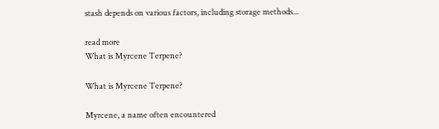stash depends on various factors, including storage methods...

read more
What is Myrcene Terpene?

What is Myrcene Terpene?

Myrcene, a name often encountered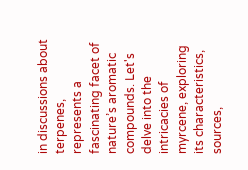in discussions about terpenes, represents a fascinating facet of nature’s aromatic compounds. Let's delve into the intricacies of myrcene, exploring its characteristics, sources,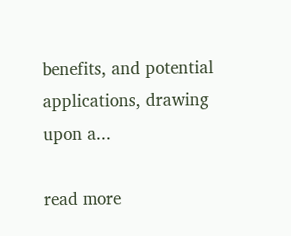benefits, and potential applications, drawing upon a...

read more